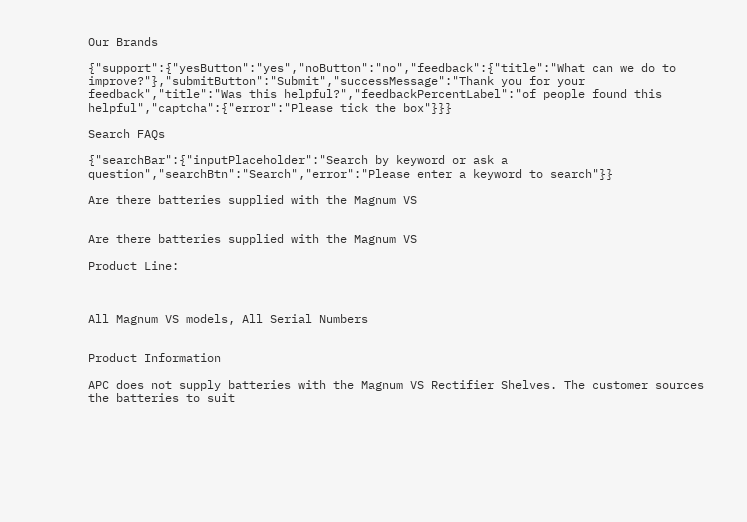Our Brands

{"support":{"yesButton":"yes","noButton":"no","feedback":{"title":"What can we do to improve?"},"submitButton":"Submit","successMessage":"Thank you for your feedback","title":"Was this helpful?","feedbackPercentLabel":"of people found this helpful","captcha":{"error":"Please tick the box"}}}

Search FAQs

{"searchBar":{"inputPlaceholder":"Search by keyword or ask a question","searchBtn":"Search","error":"Please enter a keyword to search"}}

Are there batteries supplied with the Magnum VS


Are there batteries supplied with the Magnum VS

Product Line:



All Magnum VS models, All Serial Numbers


Product Information

APC does not supply batteries with the Magnum VS Rectifier Shelves. The customer sources the batteries to suit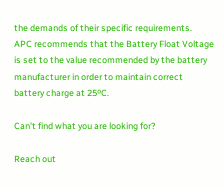the demands of their specific requirements.
APC recommends that the Battery Float Voltage is set to the value recommended by the battery manufacturer in order to maintain correct battery charge at 25ºC.

Can't find what you are looking for?

Reach out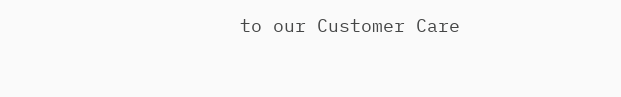to our Customer Care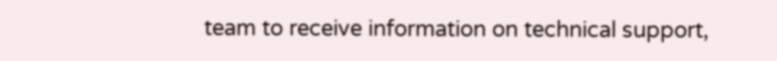team to receive information on technical support,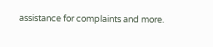assistance for complaints and more.